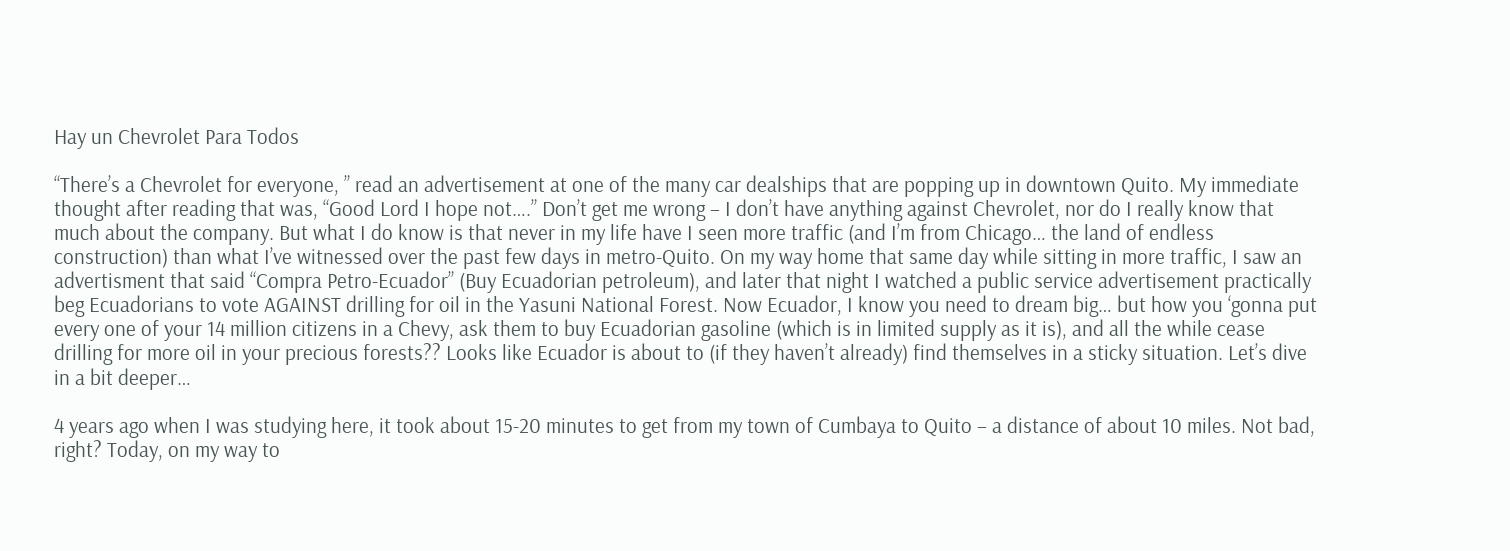Hay un Chevrolet Para Todos

“There’s a Chevrolet for everyone, ” read an advertisement at one of the many car dealships that are popping up in downtown Quito. My immediate thought after reading that was, “Good Lord I hope not….” Don’t get me wrong – I don’t have anything against Chevrolet, nor do I really know that much about the company. But what I do know is that never in my life have I seen more traffic (and I’m from Chicago… the land of endless construction) than what I’ve witnessed over the past few days in metro-Quito. On my way home that same day while sitting in more traffic, I saw an advertisment that said “Compra Petro-Ecuador” (Buy Ecuadorian petroleum), and later that night I watched a public service advertisement practically beg Ecuadorians to vote AGAINST drilling for oil in the Yasuni National Forest. Now Ecuador, I know you need to dream big… but how you ‘gonna put every one of your 14 million citizens in a Chevy, ask them to buy Ecuadorian gasoline (which is in limited supply as it is), and all the while cease drilling for more oil in your precious forests?? Looks like Ecuador is about to (if they haven’t already) find themselves in a sticky situation. Let’s dive in a bit deeper…

4 years ago when I was studying here, it took about 15-20 minutes to get from my town of Cumbaya to Quito – a distance of about 10 miles. Not bad, right? Today, on my way to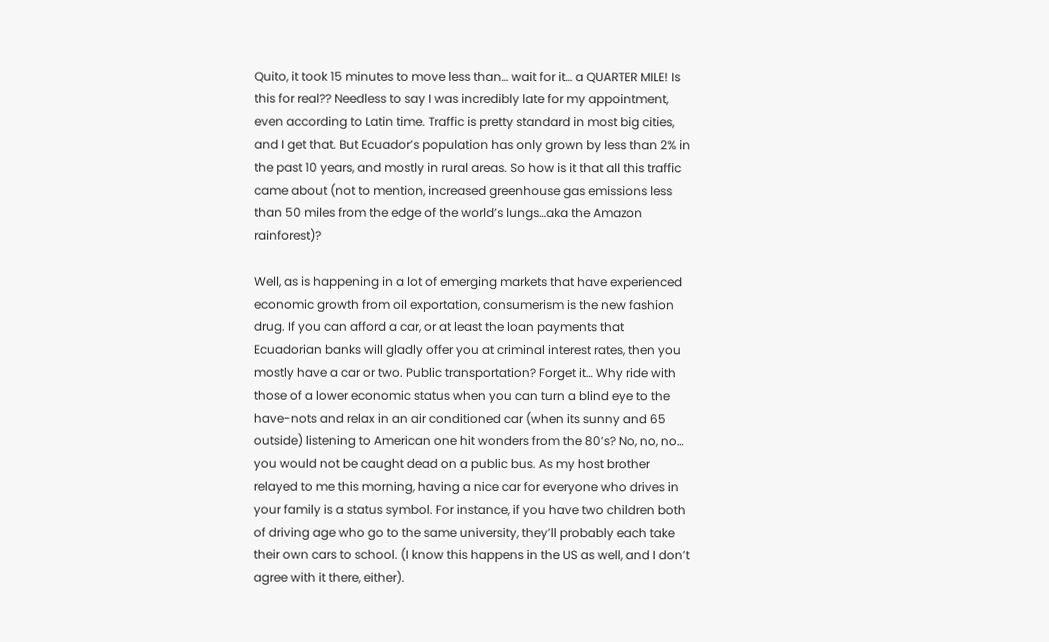Quito, it took 15 minutes to move less than… wait for it… a QUARTER MILE! Is this for real?? Needless to say I was incredibly late for my appointment, even according to Latin time. Traffic is pretty standard in most big cities, and I get that. But Ecuador’s population has only grown by less than 2% in the past 10 years, and mostly in rural areas. So how is it that all this traffic came about (not to mention, increased greenhouse gas emissions less than 50 miles from the edge of the world’s lungs…aka the Amazon rainforest)?

Well, as is happening in a lot of emerging markets that have experienced economic growth from oil exportation, consumerism is the new fashion drug. If you can afford a car, or at least the loan payments that Ecuadorian banks will gladly offer you at criminal interest rates, then you mostly have a car or two. Public transportation? Forget it… Why ride with those of a lower economic status when you can turn a blind eye to the have-nots and relax in an air conditioned car (when its sunny and 65 outside) listening to American one hit wonders from the 80’s? No, no, no… you would not be caught dead on a public bus. As my host brother relayed to me this morning, having a nice car for everyone who drives in your family is a status symbol. For instance, if you have two children both of driving age who go to the same university, they’ll probably each take their own cars to school. (I know this happens in the US as well, and I don’t agree with it there, either).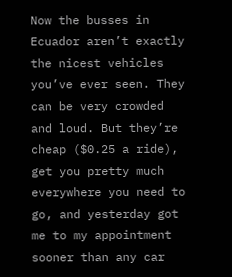Now the busses in Ecuador aren’t exactly the nicest vehicles you’ve ever seen. They can be very crowded and loud. But they’re cheap ($0.25 a ride), get you pretty much everywhere you need to go, and yesterday got me to my appointment sooner than any car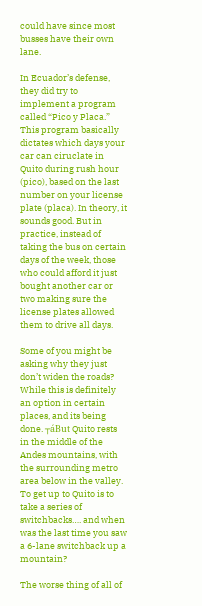could have since most busses have their own lane.

In Ecuador’s defense, they did try to implement a program called “Pico y Placa.” This program basically dictates which days your car can ciruclate in Quito during rush hour (pico), based on the last number on your license plate (placa). In theory, it sounds good. But in practice, instead of taking the bus on certain days of the week, those who could afford it just bought another car or two making sure the license plates allowed them to drive all days.

Some of you might be asking why they just don’t widen the roads? While this is definitely an option in certain places, and its being done. ┬áBut Quito rests in the middle of the Andes mountains, with the surrounding metro area below in the valley. To get up to Quito is to take a series of switchbacks…. and when was the last time you saw a 6-lane switchback up a mountain?

The worse thing of all of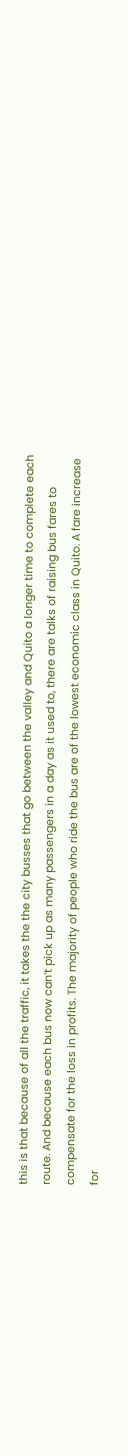this is that because of all the traffic, it takes the the city busses that go between the valley and Quito a longer time to complete each route. And because each bus now can’t pick up as many passengers in a day as it used to, there are talks of raising bus fares to compensate for the loss in profits. The majority of people who ride the bus are of the lowest economic class in Quito. A fare increase for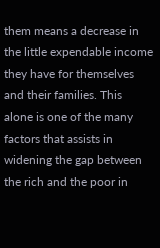them means a decrease in the little expendable income they have for themselves and their families. This alone is one of the many factors that assists in widening the gap between the rich and the poor in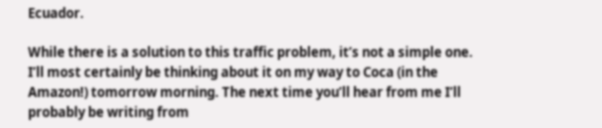Ecuador.

While there is a solution to this traffic problem, it’s not a simple one. I’ll most certainly be thinking about it on my way to Coca (in the Amazon!) tomorrow morning. The next time you’ll hear from me I’ll probably be writing from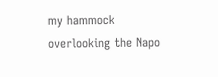my hammock overlooking the Napo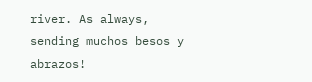river. As always, sending muchos besos y abrazos!